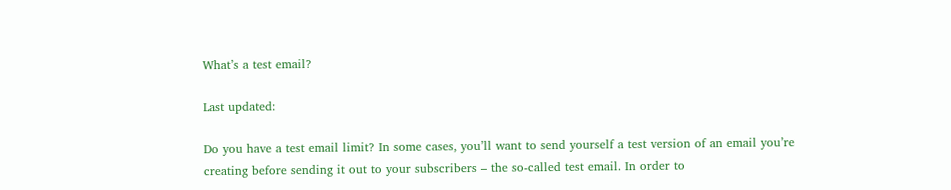What’s a test email?

Last updated:

Do you have a test email limit? In some cases, you’ll want to send yourself a test version of an email you’re creating before sending it out to your subscribers – the so-called test email. In order to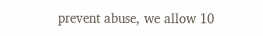prevent abuse, we allow 10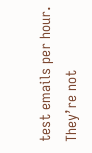test emails per hour. They’re not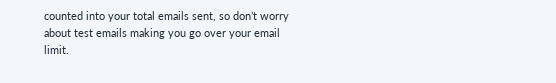counted into your total emails sent, so don’t worry about test emails making you go over your email limit.